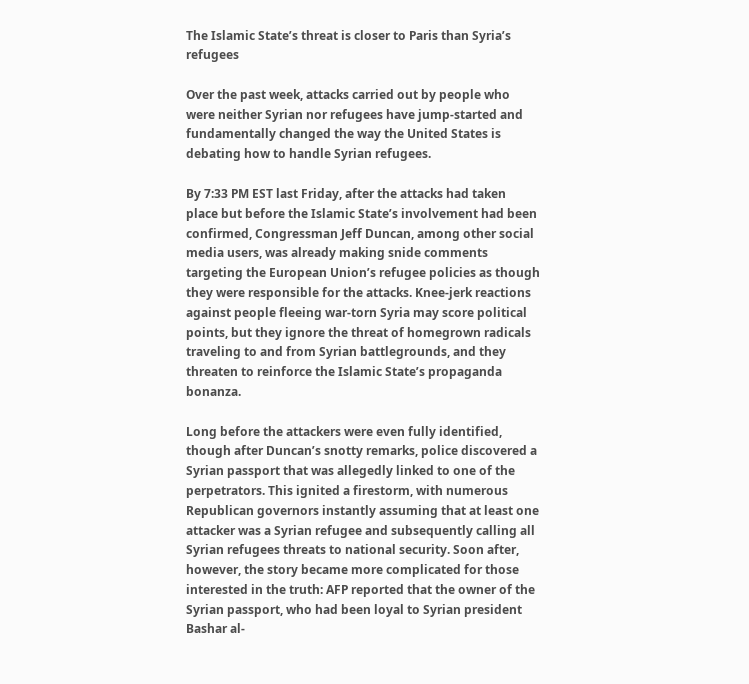The Islamic State’s threat is closer to Paris than Syria’s refugees

Over the past week, attacks carried out by people who were neither Syrian nor refugees have jump-started and fundamentally changed the way the United States is debating how to handle Syrian refugees.

By 7:33 PM EST last Friday, after the attacks had taken place but before the Islamic State’s involvement had been confirmed, Congressman Jeff Duncan, among other social media users, was already making snide comments targeting the European Union’s refugee policies as though they were responsible for the attacks. Knee-jerk reactions against people fleeing war-torn Syria may score political points, but they ignore the threat of homegrown radicals traveling to and from Syrian battlegrounds, and they threaten to reinforce the Islamic State’s propaganda bonanza.

Long before the attackers were even fully identified, though after Duncan’s snotty remarks, police discovered a Syrian passport that was allegedly linked to one of the perpetrators. This ignited a firestorm, with numerous Republican governors instantly assuming that at least one attacker was a Syrian refugee and subsequently calling all Syrian refugees threats to national security. Soon after, however, the story became more complicated for those interested in the truth: AFP reported that the owner of the Syrian passport, who had been loyal to Syrian president Bashar al-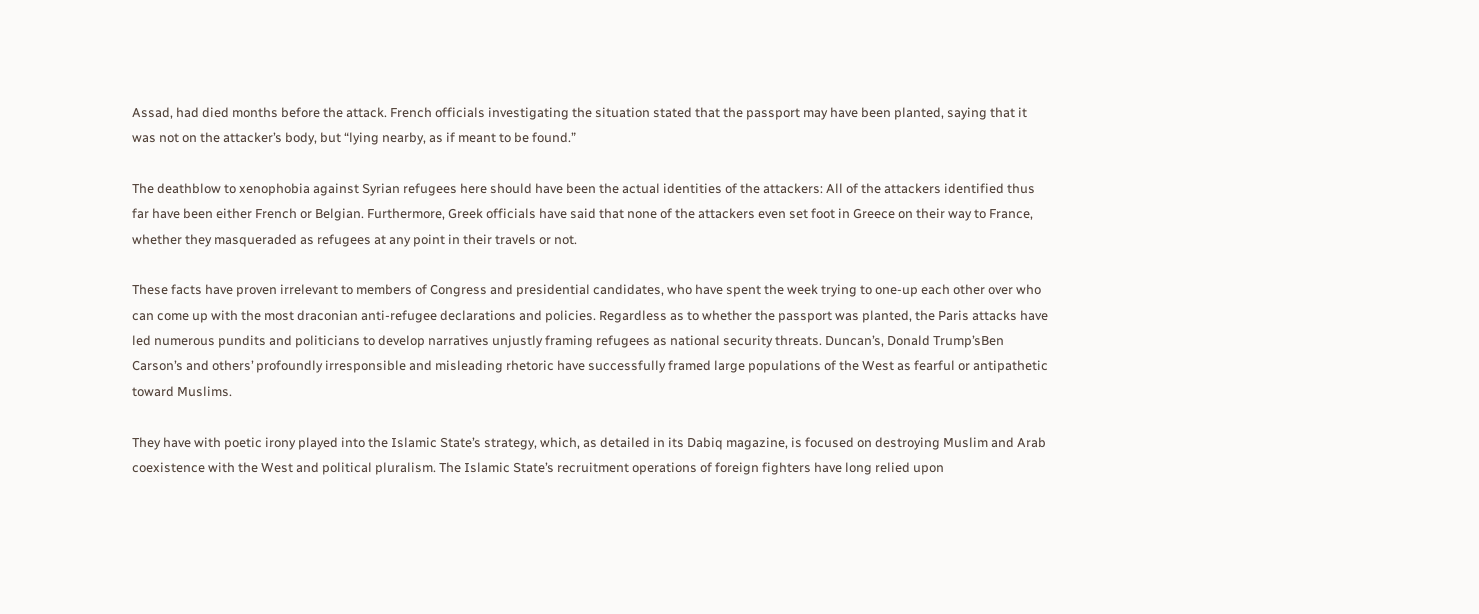Assad, had died months before the attack. French officials investigating the situation stated that the passport may have been planted, saying that it was not on the attacker’s body, but “lying nearby, as if meant to be found.”

The deathblow to xenophobia against Syrian refugees here should have been the actual identities of the attackers: All of the attackers identified thus far have been either French or Belgian. Furthermore, Greek officials have said that none of the attackers even set foot in Greece on their way to France, whether they masqueraded as refugees at any point in their travels or not.

These facts have proven irrelevant to members of Congress and presidential candidates, who have spent the week trying to one-up each other over who can come up with the most draconian anti-refugee declarations and policies. Regardless as to whether the passport was planted, the Paris attacks have led numerous pundits and politicians to develop narratives unjustly framing refugees as national security threats. Duncan’s, Donald Trump’sBen Carson’s and others’ profoundly irresponsible and misleading rhetoric have successfully framed large populations of the West as fearful or antipathetic toward Muslims.

They have with poetic irony played into the Islamic State’s strategy, which, as detailed in its Dabiq magazine, is focused on destroying Muslim and Arab coexistence with the West and political pluralism. The Islamic State’s recruitment operations of foreign fighters have long relied upon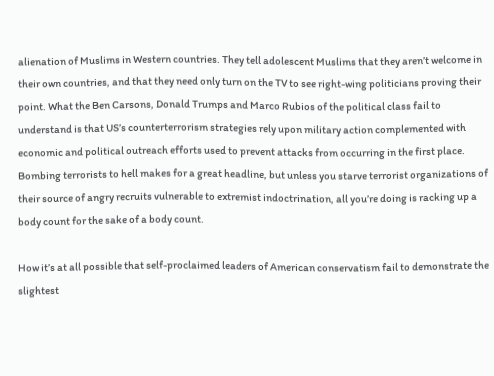alienation of Muslims in Western countries. They tell adolescent Muslims that they aren’t welcome in their own countries, and that they need only turn on the TV to see right-wing politicians proving their point. What the Ben Carsons, Donald Trumps and Marco Rubios of the political class fail to understand is that US’s counterterrorism strategies rely upon military action complemented with economic and political outreach efforts used to prevent attacks from occurring in the first place. Bombing terrorists to hell makes for a great headline, but unless you starve terrorist organizations of their source of angry recruits vulnerable to extremist indoctrination, all you’re doing is racking up a body count for the sake of a body count.

How it’s at all possible that self-proclaimed leaders of American conservatism fail to demonstrate the slightest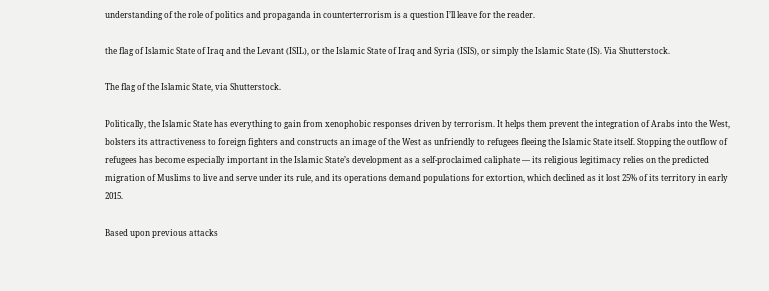understanding of the role of politics and propaganda in counterterrorism is a question I’ll leave for the reader.

the flag of Islamic State of Iraq and the Levant (ISIL), or the Islamic State of Iraq and Syria (ISIS), or simply the Islamic State (IS). Via Shutterstock.

The flag of the Islamic State, via Shutterstock.

Politically, the Islamic State has everything to gain from xenophobic responses driven by terrorism. It helps them prevent the integration of Arabs into the West, bolsters its attractiveness to foreign fighters and constructs an image of the West as unfriendly to refugees fleeing the Islamic State itself. Stopping the outflow of refugees has become especially important in the Islamic State’s development as a self-proclaimed caliphate — its religious legitimacy relies on the predicted migration of Muslims to live and serve under its rule, and its operations demand populations for extortion, which declined as it lost 25% of its territory in early 2015.

Based upon previous attacks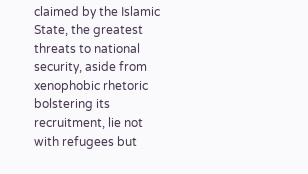claimed by the Islamic State, the greatest threats to national security, aside from xenophobic rhetoric bolstering its recruitment, lie not with refugees but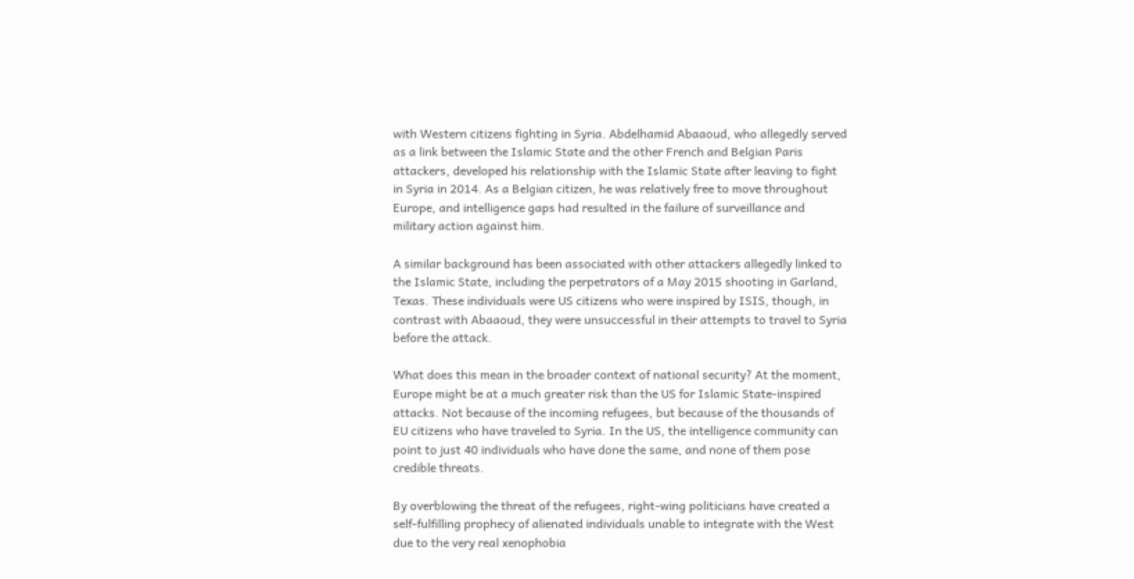with Western citizens fighting in Syria. Abdelhamid Abaaoud, who allegedly served as a link between the Islamic State and the other French and Belgian Paris attackers, developed his relationship with the Islamic State after leaving to fight in Syria in 2014. As a Belgian citizen, he was relatively free to move throughout Europe, and intelligence gaps had resulted in the failure of surveillance and military action against him.

A similar background has been associated with other attackers allegedly linked to the Islamic State, including the perpetrators of a May 2015 shooting in Garland, Texas. These individuals were US citizens who were inspired by ISIS, though, in contrast with Abaaoud, they were unsuccessful in their attempts to travel to Syria before the attack.

What does this mean in the broader context of national security? At the moment, Europe might be at a much greater risk than the US for Islamic State-inspired attacks. Not because of the incoming refugees, but because of the thousands of EU citizens who have traveled to Syria. In the US, the intelligence community can point to just 40 individuals who have done the same, and none of them pose credible threats.

By overblowing the threat of the refugees, right-wing politicians have created a self-fulfilling prophecy of alienated individuals unable to integrate with the West due to the very real xenophobia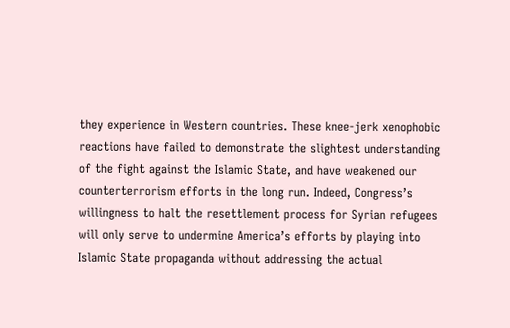they experience in Western countries. These knee-jerk xenophobic reactions have failed to demonstrate the slightest understanding of the fight against the Islamic State, and have weakened our counterterrorism efforts in the long run. Indeed, Congress’s willingness to halt the resettlement process for Syrian refugees will only serve to undermine America’s efforts by playing into Islamic State propaganda without addressing the actual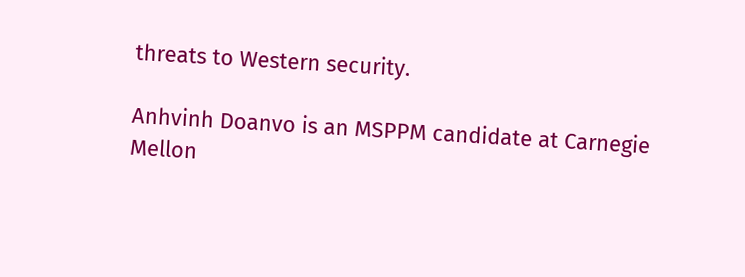threats to Western security.

Anhvinh Doanvo is an MSPPM candidate at Carnegie Mellon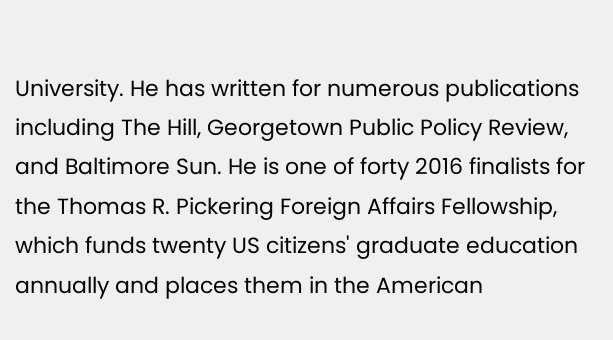University. He has written for numerous publications including The Hill, Georgetown Public Policy Review, and Baltimore Sun. He is one of forty 2016 finalists for the Thomas R. Pickering Foreign Affairs Fellowship, which funds twenty US citizens' graduate education annually and places them in the American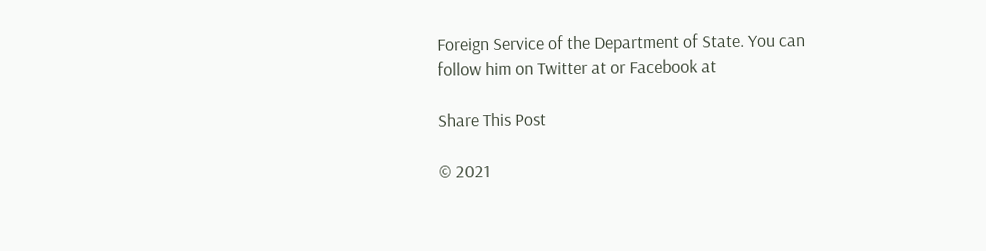Foreign Service of the Department of State. You can follow him on Twitter at or Facebook at

Share This Post

© 2021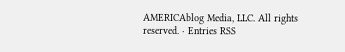AMERICAblog Media, LLC. All rights reserved. · Entries RSS